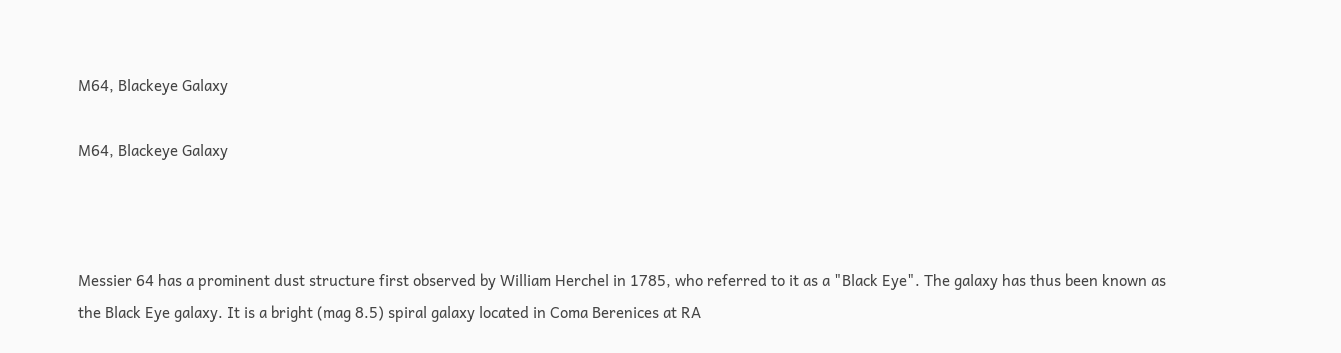M64, Blackeye Galaxy

M64, Blackeye Galaxy



Messier 64 has a prominent dust structure first observed by William Herchel in 1785, who referred to it as a "Black Eye". The galaxy has thus been known as the Black Eye galaxy. It is a bright (mag 8.5) spiral galaxy located in Coma Berenices at RA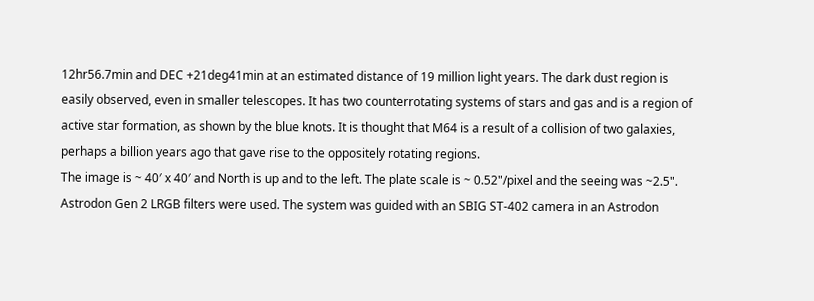12hr56.7min and DEC +21deg41min at an estimated distance of 19 million light years. The dark dust region is easily observed, even in smaller telescopes. It has two counterrotating systems of stars and gas and is a region of active star formation, as shown by the blue knots. It is thought that M64 is a result of a collision of two galaxies, perhaps a billion years ago that gave rise to the oppositely rotating regions.
The image is ~ 40′ x 40′ and North is up and to the left. The plate scale is ~ 0.52"/pixel and the seeing was ~2.5". Astrodon Gen 2 LRGB filters were used. The system was guided with an SBIG ST-402 camera in an Astrodon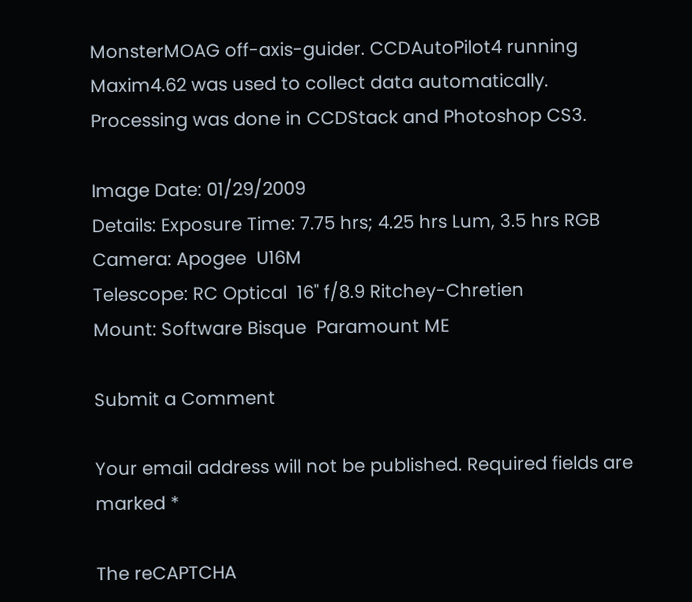MonsterMOAG off-axis-guider. CCDAutoPilot4 running Maxim4.62 was used to collect data automatically. Processing was done in CCDStack and Photoshop CS3.

Image Date: 01/29/2009
Details: Exposure Time: 7.75 hrs; 4.25 hrs Lum, 3.5 hrs RGB
Camera: Apogee  U16M
Telescope: RC Optical  16" f/8.9 Ritchey-Chretien
Mount: Software Bisque  Paramount ME

Submit a Comment

Your email address will not be published. Required fields are marked *

The reCAPTCHA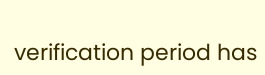verification period has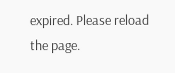expired. Please reload the page.